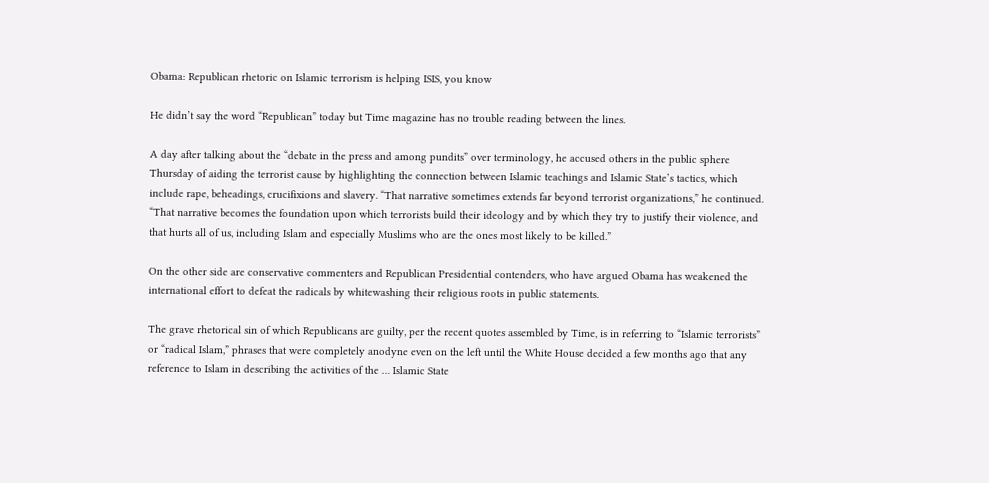Obama: Republican rhetoric on Islamic terrorism is helping ISIS, you know

He didn’t say the word “Republican” today but Time magazine has no trouble reading between the lines.

A day after talking about the “debate in the press and among pundits” over terminology, he accused others in the public sphere Thursday of aiding the terrorist cause by highlighting the connection between Islamic teachings and Islamic State’s tactics, which include rape, beheadings, crucifixions and slavery. “That narrative sometimes extends far beyond terrorist organizations,” he continued. “That narrative becomes the foundation upon which terrorists build their ideology and by which they try to justify their violence, and that hurts all of us, including Islam and especially Muslims who are the ones most likely to be killed.”

On the other side are conservative commenters and Republican Presidential contenders, who have argued Obama has weakened the international effort to defeat the radicals by whitewashing their religious roots in public statements.

The grave rhetorical sin of which Republicans are guilty, per the recent quotes assembled by Time, is in referring to “Islamic terrorists” or “radical Islam,” phrases that were completely anodyne even on the left until the White House decided a few months ago that any reference to Islam in describing the activities of the … Islamic State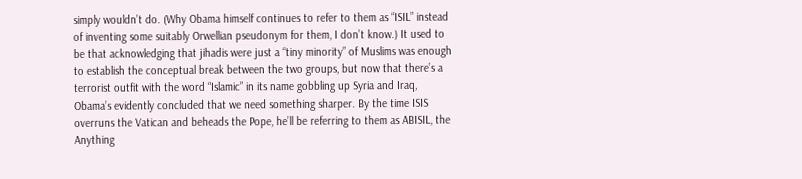simply wouldn’t do. (Why Obama himself continues to refer to them as “ISIL” instead of inventing some suitably Orwellian pseudonym for them, I don’t know.) It used to be that acknowledging that jihadis were just a “tiny minority” of Muslims was enough to establish the conceptual break between the two groups, but now that there’s a terrorist outfit with the word “Islamic” in its name gobbling up Syria and Iraq, Obama’s evidently concluded that we need something sharper. By the time ISIS overruns the Vatican and beheads the Pope, he’ll be referring to them as ABISIL, the Anything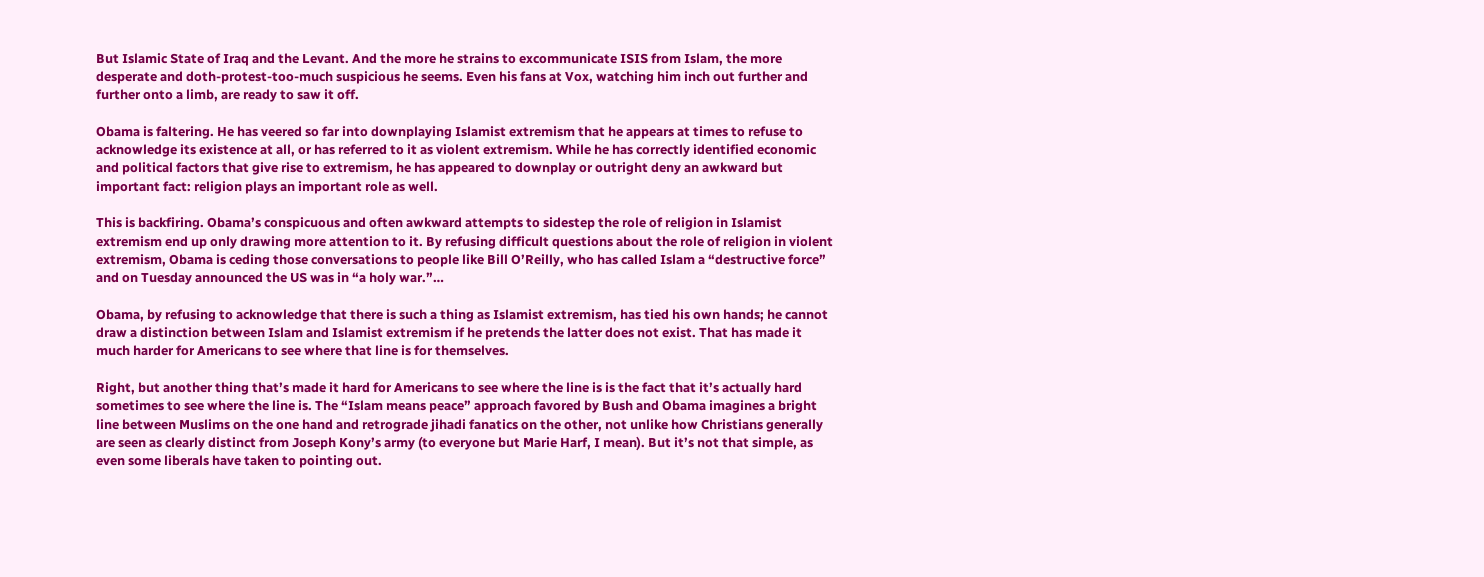But Islamic State of Iraq and the Levant. And the more he strains to excommunicate ISIS from Islam, the more desperate and doth-protest-too-much suspicious he seems. Even his fans at Vox, watching him inch out further and further onto a limb, are ready to saw it off.

Obama is faltering. He has veered so far into downplaying Islamist extremism that he appears at times to refuse to acknowledge its existence at all, or has referred to it as violent extremism. While he has correctly identified economic and political factors that give rise to extremism, he has appeared to downplay or outright deny an awkward but important fact: religion plays an important role as well.

This is backfiring. Obama’s conspicuous and often awkward attempts to sidestep the role of religion in Islamist extremism end up only drawing more attention to it. By refusing difficult questions about the role of religion in violent extremism, Obama is ceding those conversations to people like Bill O’Reilly, who has called Islam a “destructive force” and on Tuesday announced the US was in “a holy war.”…

Obama, by refusing to acknowledge that there is such a thing as Islamist extremism, has tied his own hands; he cannot draw a distinction between Islam and Islamist extremism if he pretends the latter does not exist. That has made it much harder for Americans to see where that line is for themselves.

Right, but another thing that’s made it hard for Americans to see where the line is is the fact that it’s actually hard sometimes to see where the line is. The “Islam means peace” approach favored by Bush and Obama imagines a bright line between Muslims on the one hand and retrograde jihadi fanatics on the other, not unlike how Christians generally are seen as clearly distinct from Joseph Kony’s army (to everyone but Marie Harf, I mean). But it’s not that simple, as even some liberals have taken to pointing out.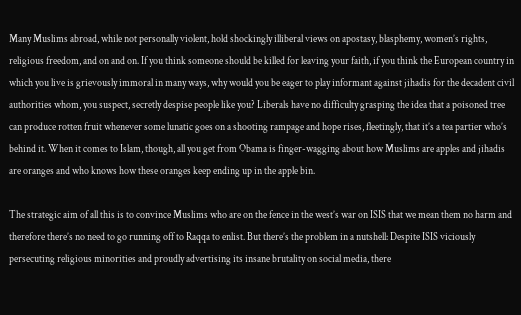Many Muslims abroad, while not personally violent, hold shockingly illiberal views on apostasy, blasphemy, women’s rights, religious freedom, and on and on. If you think someone should be killed for leaving your faith, if you think the European country in which you live is grievously immoral in many ways, why would you be eager to play informant against jihadis for the decadent civil authorities whom, you suspect, secretly despise people like you? Liberals have no difficulty grasping the idea that a poisoned tree can produce rotten fruit whenever some lunatic goes on a shooting rampage and hope rises, fleetingly, that it’s a tea partier who’s behind it. When it comes to Islam, though, all you get from Obama is finger-wagging about how Muslims are apples and jihadis are oranges and who knows how these oranges keep ending up in the apple bin.

The strategic aim of all this is to convince Muslims who are on the fence in the west’s war on ISIS that we mean them no harm and therefore there’s no need to go running off to Raqqa to enlist. But there’s the problem in a nutshell: Despite ISIS viciously persecuting religious minorities and proudly advertising its insane brutality on social media, there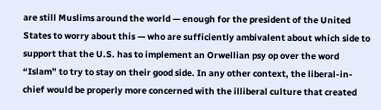are still Muslims around the world — enough for the president of the United States to worry about this — who are sufficiently ambivalent about which side to support that the U.S. has to implement an Orwellian psy op over the word “Islam” to try to stay on their good side. In any other context, the liberal-in-chief would be properly more concerned with the illiberal culture that created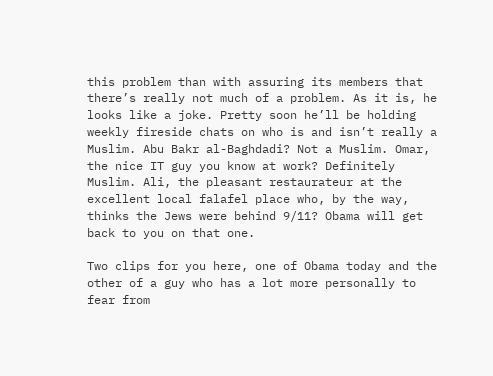this problem than with assuring its members that there’s really not much of a problem. As it is, he looks like a joke. Pretty soon he’ll be holding weekly fireside chats on who is and isn’t really a Muslim. Abu Bakr al-Baghdadi? Not a Muslim. Omar, the nice IT guy you know at work? Definitely Muslim. Ali, the pleasant restaurateur at the excellent local falafel place who, by the way, thinks the Jews were behind 9/11? Obama will get back to you on that one.

Two clips for you here, one of Obama today and the other of a guy who has a lot more personally to fear from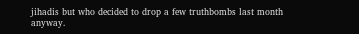jihadis but who decided to drop a few truthbombs last month anyway.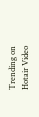Trending on Hotair Video